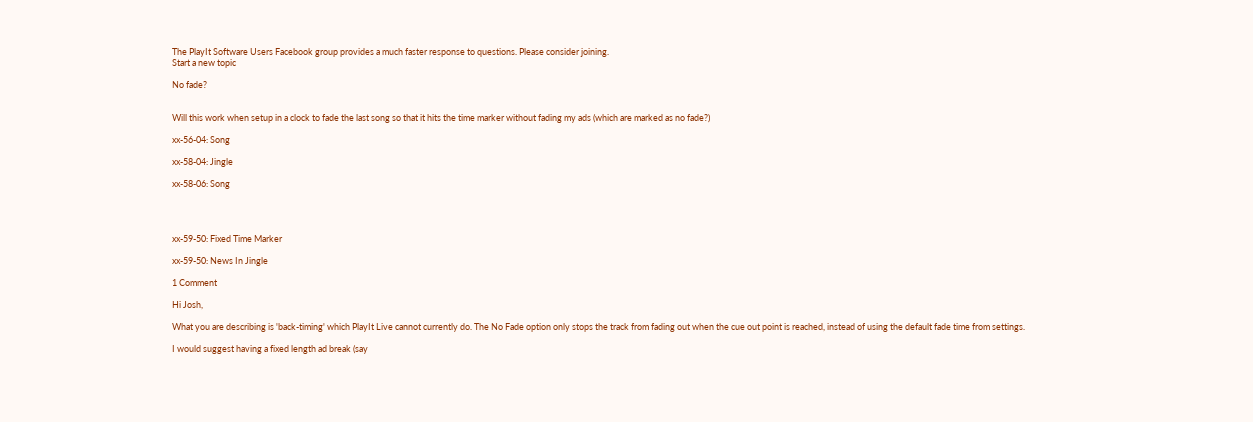The PlayIt Software Users Facebook group provides a much faster response to questions. Please consider joining.
Start a new topic

No fade?


Will this work when setup in a clock to fade the last song so that it hits the time marker without fading my ads (which are marked as no fade?)

xx-56-04: Song

xx-58-04: Jingle

xx-58-06: Song




xx-59-50: Fixed Time Marker

xx-59-50: News In Jingle

1 Comment

Hi Josh,

What you are describing is 'back-timing' which PlayIt Live cannot currently do. The No Fade option only stops the track from fading out when the cue out point is reached, instead of using the default fade time from settings.

I would suggest having a fixed length ad break (say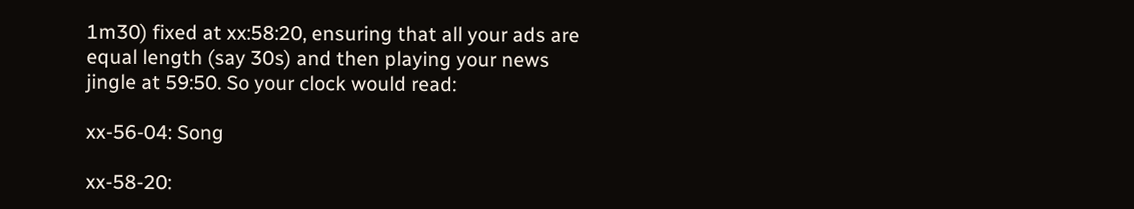1m30) fixed at xx:58:20, ensuring that all your ads are equal length (say 30s) and then playing your news jingle at 59:50. So your clock would read:

xx-56-04: Song

xx-58-20: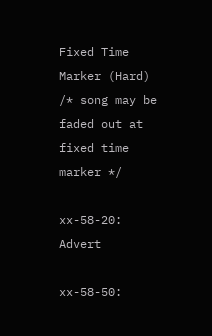Fixed Time Marker (Hard) /* song may be faded out at fixed time marker */

xx-58-20: Advert

xx-58-50: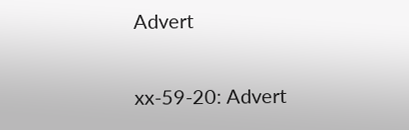Advert

xx-59-20: Advert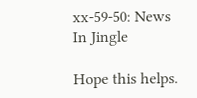xx-59-50: News In Jingle

Hope this helps.